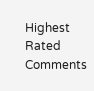Highest Rated Comments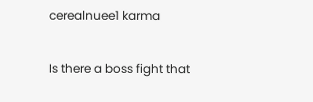cerealnuee1 karma

Is there a boss fight that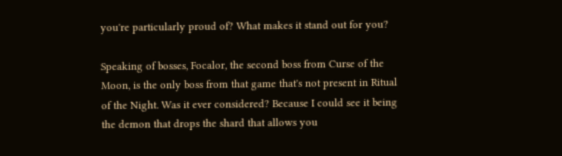you're particularly proud of? What makes it stand out for you?

Speaking of bosses, Focalor, the second boss from Curse of the Moon, is the only boss from that game that's not present in Ritual of the Night. Was it ever considered? Because I could see it being the demon that drops the shard that allows you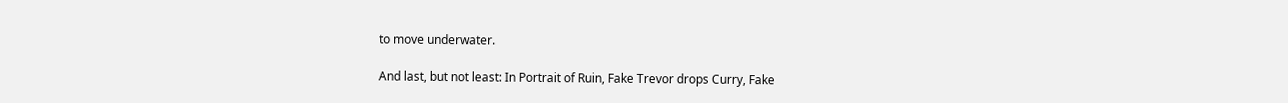to move underwater.

And last, but not least: In Portrait of Ruin, Fake Trevor drops Curry, Fake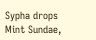Sypha drops Mint Sundae,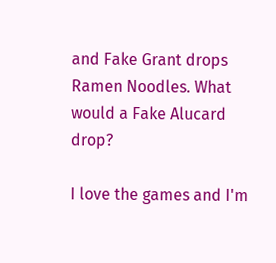and Fake Grant drops Ramen Noodles. What would a Fake Alucard drop?

I love the games and I'm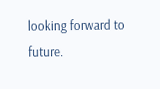looking forward to future.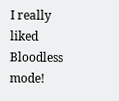I really liked Bloodless mode!